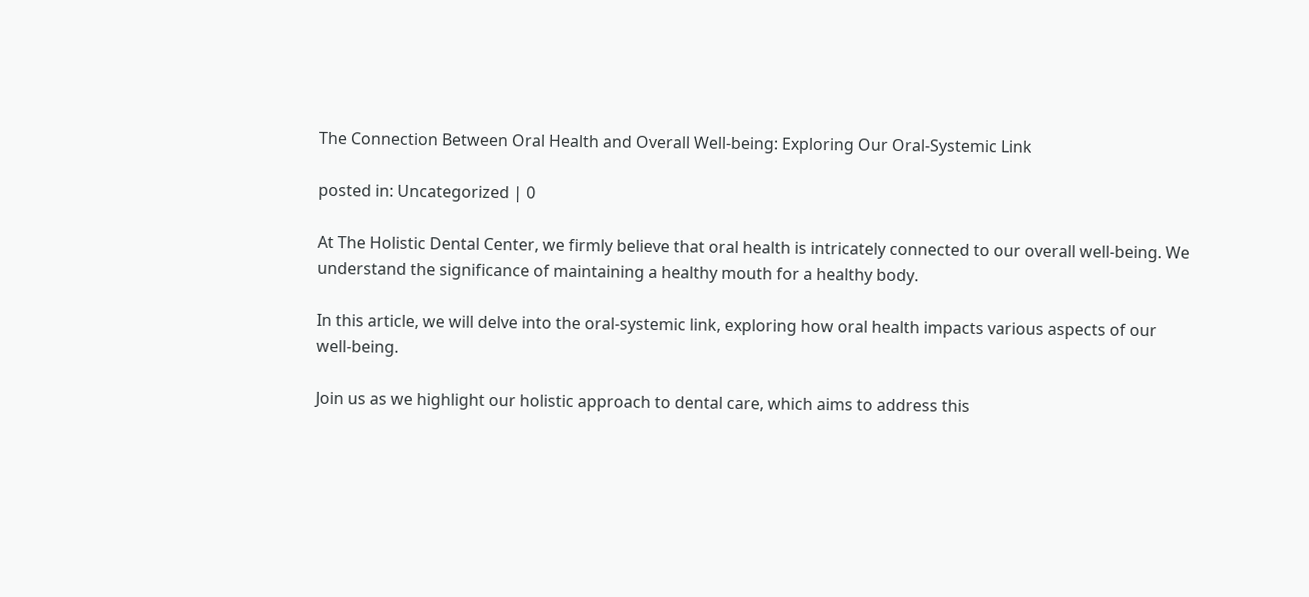The Connection Between Oral Health and Overall Well-being: Exploring Our Oral-Systemic Link

posted in: Uncategorized | 0

At The Holistic Dental Center, we firmly believe that oral health is intricately connected to our overall well-being. We understand the significance of maintaining a healthy mouth for a healthy body.

In this article, we will delve into the oral-systemic link, exploring how oral health impacts various aspects of our well-being.

Join us as we highlight our holistic approach to dental care, which aims to address this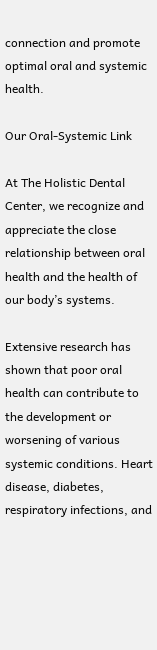connection and promote optimal oral and systemic health.

Our Oral-Systemic Link

At The Holistic Dental Center, we recognize and appreciate the close relationship between oral health and the health of our body’s systems.

Extensive research has shown that poor oral health can contribute to the development or worsening of various systemic conditions. Heart disease, diabetes, respiratory infections, and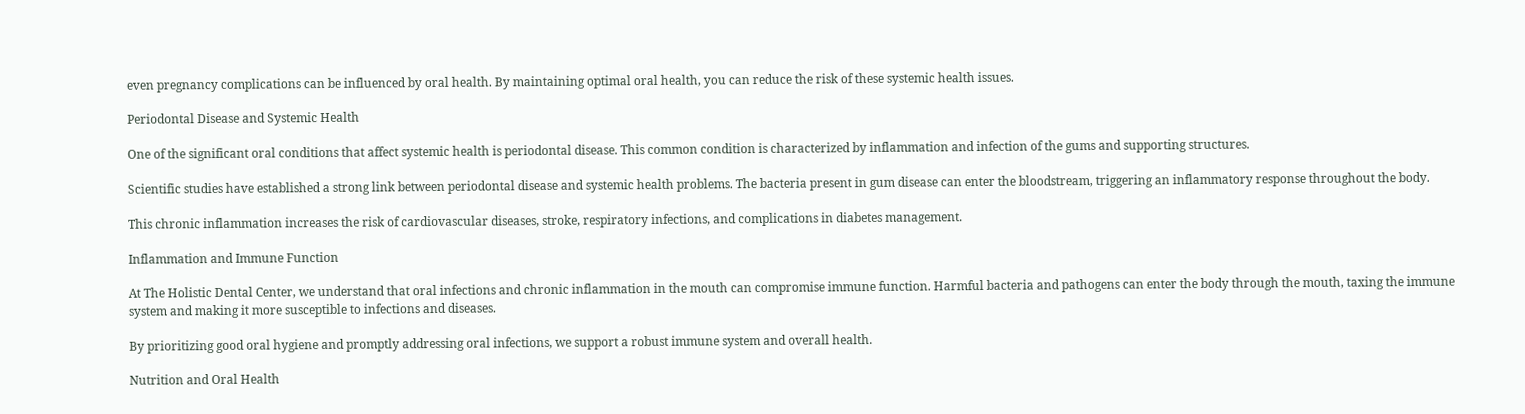even pregnancy complications can be influenced by oral health. By maintaining optimal oral health, you can reduce the risk of these systemic health issues.

Periodontal Disease and Systemic Health

One of the significant oral conditions that affect systemic health is periodontal disease. This common condition is characterized by inflammation and infection of the gums and supporting structures.

Scientific studies have established a strong link between periodontal disease and systemic health problems. The bacteria present in gum disease can enter the bloodstream, triggering an inflammatory response throughout the body.

This chronic inflammation increases the risk of cardiovascular diseases, stroke, respiratory infections, and complications in diabetes management.

Inflammation and Immune Function

At The Holistic Dental Center, we understand that oral infections and chronic inflammation in the mouth can compromise immune function. Harmful bacteria and pathogens can enter the body through the mouth, taxing the immune system and making it more susceptible to infections and diseases.

By prioritizing good oral hygiene and promptly addressing oral infections, we support a robust immune system and overall health.

Nutrition and Oral Health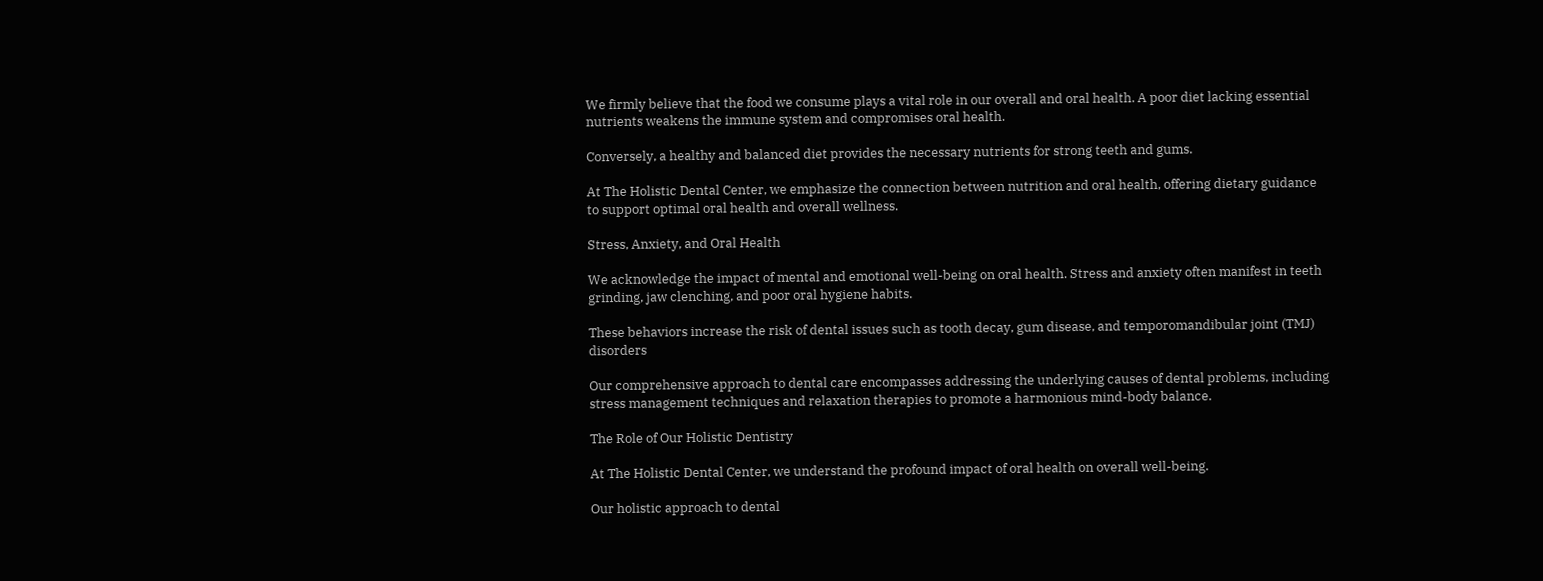We firmly believe that the food we consume plays a vital role in our overall and oral health. A poor diet lacking essential nutrients weakens the immune system and compromises oral health.

Conversely, a healthy and balanced diet provides the necessary nutrients for strong teeth and gums.

At The Holistic Dental Center, we emphasize the connection between nutrition and oral health, offering dietary guidance to support optimal oral health and overall wellness.

Stress, Anxiety, and Oral Health

We acknowledge the impact of mental and emotional well-being on oral health. Stress and anxiety often manifest in teeth grinding, jaw clenching, and poor oral hygiene habits.

These behaviors increase the risk of dental issues such as tooth decay, gum disease, and temporomandibular joint (TMJ) disorders

Our comprehensive approach to dental care encompasses addressing the underlying causes of dental problems, including stress management techniques and relaxation therapies to promote a harmonious mind-body balance.

The Role of Our Holistic Dentistry

At The Holistic Dental Center, we understand the profound impact of oral health on overall well-being.

Our holistic approach to dental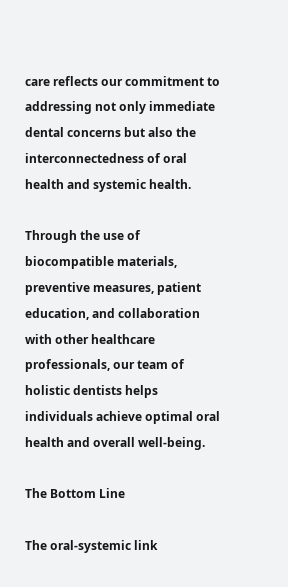care reflects our commitment to addressing not only immediate dental concerns but also the interconnectedness of oral health and systemic health.

Through the use of biocompatible materials, preventive measures, patient education, and collaboration with other healthcare professionals, our team of holistic dentists helps individuals achieve optimal oral health and overall well-being.

The Bottom Line

The oral-systemic link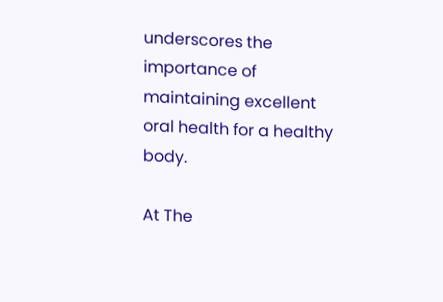underscores the importance of maintaining excellent oral health for a healthy body.

At The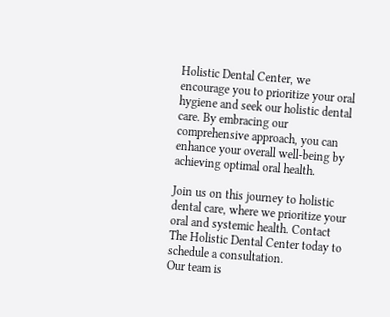Holistic Dental Center, we encourage you to prioritize your oral hygiene and seek our holistic dental care. By embracing our comprehensive approach, you can enhance your overall well-being by achieving optimal oral health.

Join us on this journey to holistic dental care, where we prioritize your oral and systemic health. Contact The Holistic Dental Center today to schedule a consultation.
Our team is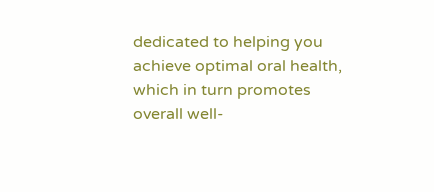dedicated to helping you achieve optimal oral health, which in turn promotes overall well-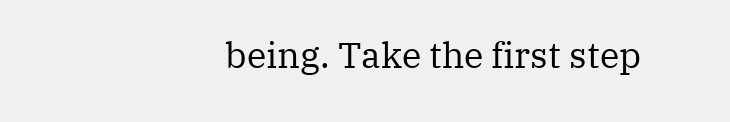being. Take the first step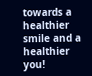towards a healthier smile and a healthier you!